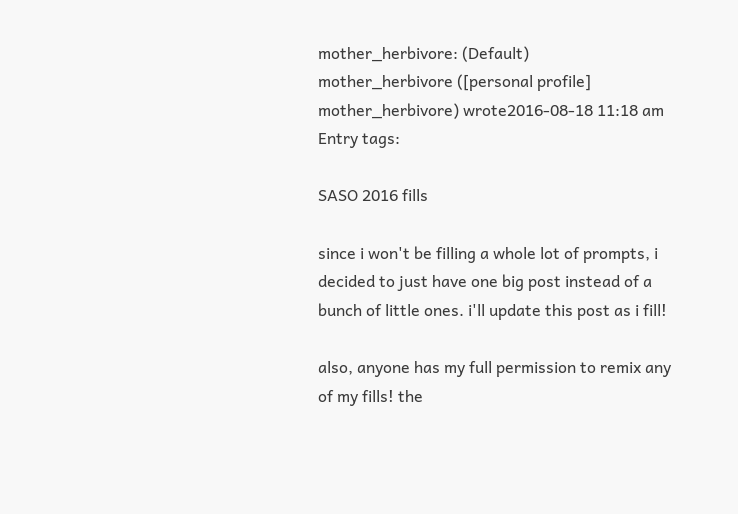mother_herbivore: (Default)
mother_herbivore ([personal profile] mother_herbivore) wrote2016-08-18 11:18 am
Entry tags:

SASO 2016 fills

since i won't be filling a whole lot of prompts, i decided to just have one big post instead of a bunch of little ones. i'll update this post as i fill!

also, anyone has my full permission to remix any of my fills! the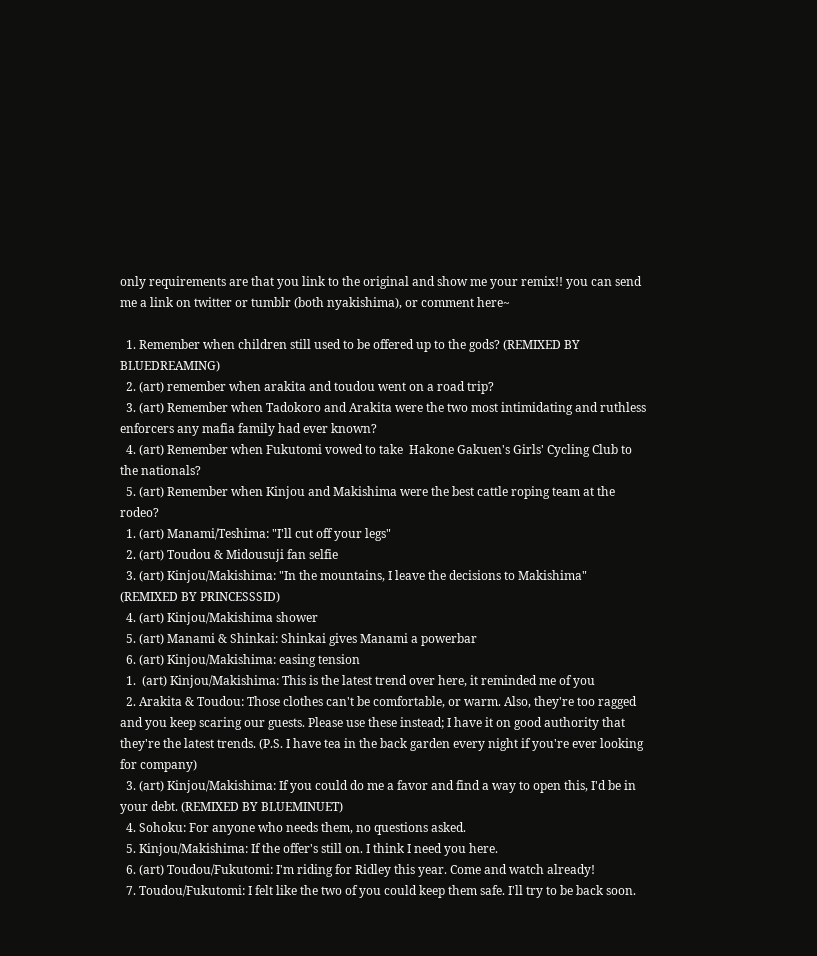only requirements are that you link to the original and show me your remix!! you can send me a link on twitter or tumblr (both nyakishima), or comment here~

  1. Remember when children still used to be offered up to the gods? (REMIXED BY BLUEDREAMING)
  2. (art) remember when arakita and toudou went on a road trip?
  3. (art) Remember when Tadokoro and Arakita were the two most intimidating and ruthless enforcers any mafia family had ever known?
  4. (art) Remember when Fukutomi vowed to take  Hakone Gakuen's Girls' Cycling Club to the nationals?
  5. (art) Remember when Kinjou and Makishima were the best cattle roping team at the rodeo?
  1. (art) Manami/Teshima: "I'll cut off your legs"
  2. (art) Toudou & Midousuji fan selfie
  3. (art) Kinjou/Makishima: "In the mountains, I leave the decisions to Makishima" (REMIXED BY PRINCESSSID)
  4. (art) Kinjou/Makishima shower
  5. (art) Manami & Shinkai: Shinkai gives Manami a powerbar
  6. (art) Kinjou/Makishima: easing tension
  1.  (art) Kinjou/Makishima: This is the latest trend over here, it reminded me of you
  2. Arakita & Toudou: Those clothes can't be comfortable, or warm. Also, they're too ragged and you keep scaring our guests. Please use these instead; I have it on good authority that they're the latest trends. (P.S. I have tea in the back garden every night if you're ever looking for company)
  3. (art) Kinjou/Makishima: If you could do me a favor and find a way to open this, I'd be in your debt. (REMIXED BY BLUEMINUET)
  4. Sohoku: For anyone who needs them, no questions asked.
  5. Kinjou/Makishima: If the offer's still on. I think I need you here.
  6. (art) Toudou/Fukutomi: I'm riding for Ridley this year. Come and watch already!
  7. Toudou/Fukutomi: I felt like the two of you could keep them safe. I'll try to be back soon.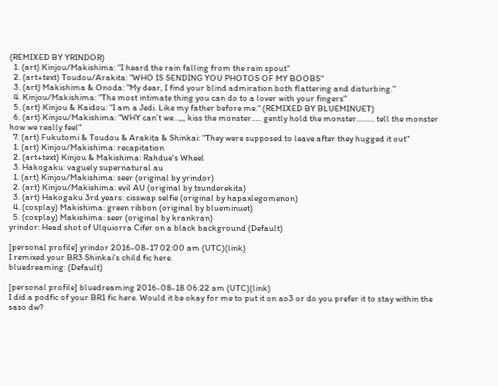(REMIXED BY YRINDOR)
  1. (art) Kinjou/Makishima: "I heard the rain falling from the rain spout"
  2. (art+text) Toudou/Arakita: "WHO IS SENDING YOU PHOTOS OF MY BOOBS"
  3. (art) Makishima & Onoda: "My dear, I find your blind admiration both flattering and disturbing."
  4. Kinjou/Makishima: "The most intimate thing you can do to a lover with your fingers"
  5. (art) Kinjou & Kaidou: "I am a Jedi. Like my father before me." (REMIXED BY BLUEMINUET)
  6. (art) Kinjou/Makishima: "WHY can’t we…,,, kiss the monster….. gently hold the monster……… tell the monster how we really feel"
  7. (art) Fukutomi & Toudou & Arakita & Shinkai: "They were supposed to leave after they hugged it out"
  1. (art) Kinjou/Makishima: recapitation
  2. (art+text) Kinjou & Makishima: Rahdue's Wheel
  3. Hakogaku: vaguely supernatural au
  1. (art) Kinjou/Makishima: seer (original by yrindor)
  2. (art) Kinjou/Makishima: evil AU (original by tsunderekita)
  3. (art) Hakogaku 3rd years: cisswap selfie (original by hapaxlegomenon)
  4. (cosplay) Makishima: green ribbon (original by blueminuet)
  5. (cosplay) Makishima: seer (original by krankran)
yrindor: Head shot of Ulquiorra Cifer on a black background (Default)

[personal profile] yrindor 2016-08-17 02:00 am (UTC)(link)
I remixed your BR3 Shinkai's child fic here.
bluedreaming: (Default)

[personal profile] bluedreaming 2016-08-18 06:22 am (UTC)(link)
I did a podfic of your BR1 fic here. Would it be okay for me to put it on ao3 or do you prefer it to stay within the saso dw?